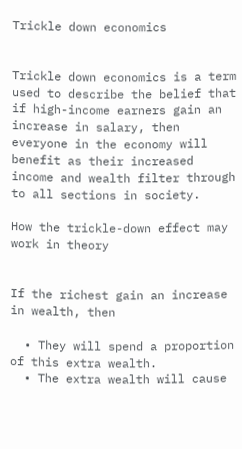Trickle down economics


Trickle down economics is a term used to describe the belief that if high-income earners gain an increase in salary, then everyone in the economy will benefit as their increased income and wealth filter through to all sections in society.

How the trickle-down effect may work in theory


If the richest gain an increase in wealth, then

  • They will spend a proportion of this extra wealth.
  • The extra wealth will cause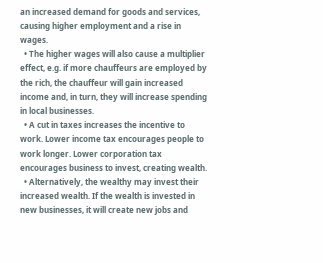an increased demand for goods and services, causing higher employment and a rise in wages.
  • The higher wages will also cause a multiplier effect, e.g. if more chauffeurs are employed by the rich, the chauffeur will gain increased income and, in turn, they will increase spending in local businesses.
  • A cut in taxes increases the incentive to work. Lower income tax encourages people to work longer. Lower corporation tax encourages business to invest, creating wealth.
  • Alternatively, the wealthy may invest their increased wealth. If the wealth is invested in new businesses, it will create new jobs and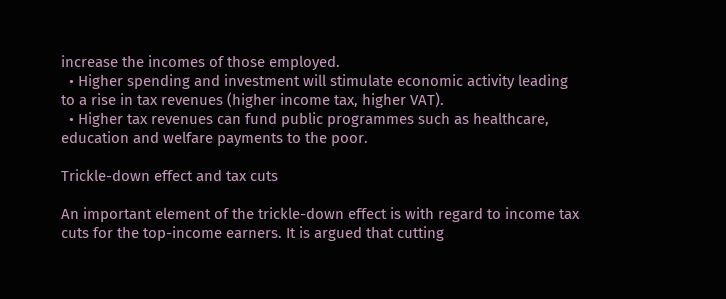increase the incomes of those employed.
  • Higher spending and investment will stimulate economic activity leading to a rise in tax revenues (higher income tax, higher VAT).
  • Higher tax revenues can fund public programmes such as healthcare, education and welfare payments to the poor.

Trickle-down effect and tax cuts

An important element of the trickle-down effect is with regard to income tax cuts for the top-income earners. It is argued that cutting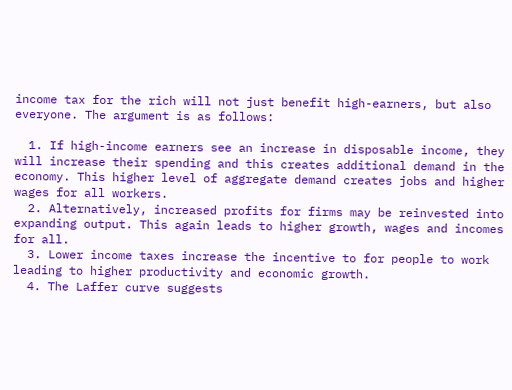income tax for the rich will not just benefit high-earners, but also everyone. The argument is as follows:

  1. If high-income earners see an increase in disposable income, they will increase their spending and this creates additional demand in the economy. This higher level of aggregate demand creates jobs and higher wages for all workers.
  2. Alternatively, increased profits for firms may be reinvested into expanding output. This again leads to higher growth, wages and incomes for all.
  3. Lower income taxes increase the incentive to for people to work leading to higher productivity and economic growth.
  4. The Laffer curve suggests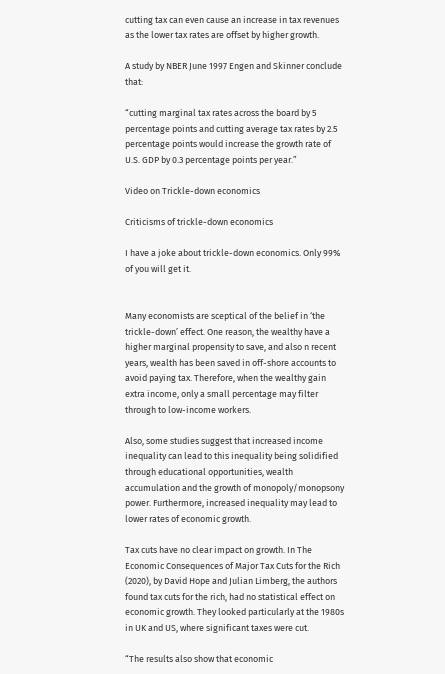cutting tax can even cause an increase in tax revenues as the lower tax rates are offset by higher growth.

A study by NBER June 1997 Engen and Skinner conclude that:

“cutting marginal tax rates across the board by 5 percentage points and cutting average tax rates by 2.5 percentage points would increase the growth rate of U.S. GDP by 0.3 percentage points per year.”

Video on Trickle-down economics

Criticisms of trickle-down economics

I have a joke about trickle-down economics. Only 99% of you will get it.


Many economists are sceptical of the belief in ‘the trickle-down’ effect. One reason, the wealthy have a higher marginal propensity to save, and also n recent years, wealth has been saved in off-shore accounts to avoid paying tax. Therefore, when the wealthy gain extra income, only a small percentage may filter through to low-income workers.

Also, some studies suggest that increased income inequality can lead to this inequality being solidified through educational opportunities, wealth accumulation and the growth of monopoly/monopsony power. Furthermore, increased inequality may lead to lower rates of economic growth.

Tax cuts have no clear impact on growth. In The Economic Consequences of Major Tax Cuts for the Rich (2020), by David Hope and Julian Limberg, the authors found tax cuts for the rich, had no statistical effect on economic growth. They looked particularly at the 1980s in UK and US, where significant taxes were cut.

“The results also show that economic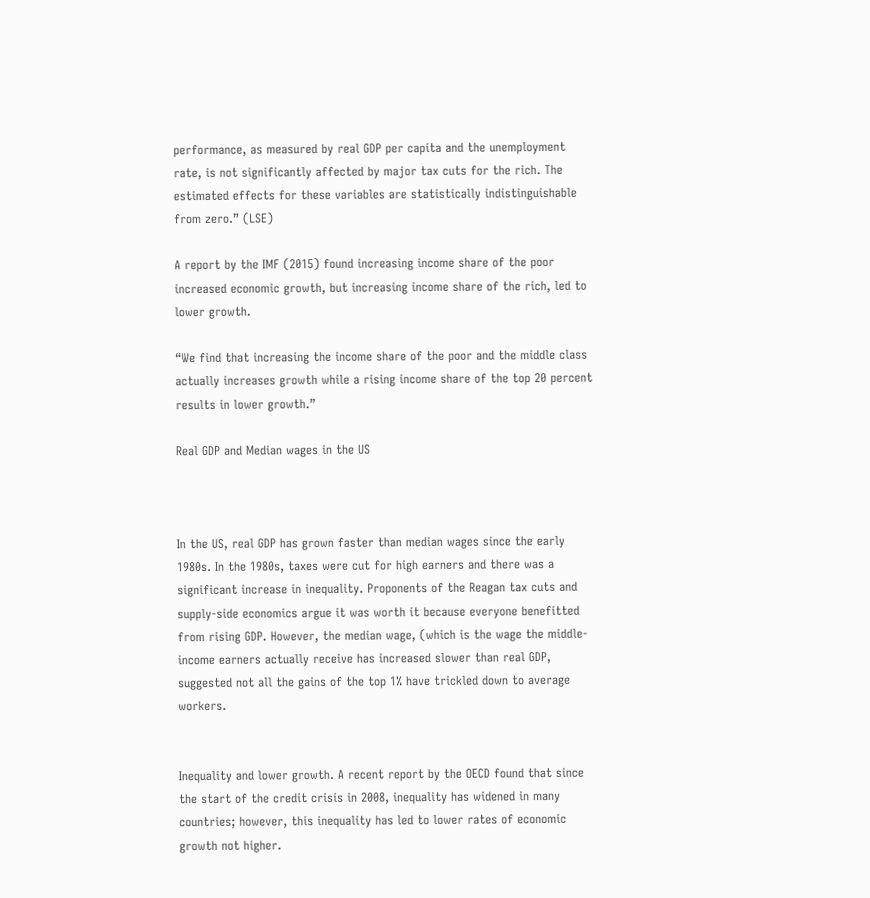performance, as measured by real GDP per capita and the unemployment rate, is not significantly affected by major tax cuts for the rich. The estimated effects for these variables are statistically indistinguishable from zero.” (LSE)

A report by the IMF (2015) found increasing income share of the poor increased economic growth, but increasing income share of the rich, led to lower growth.

“We find that increasing the income share of the poor and the middle class actually increases growth while a rising income share of the top 20 percent results in lower growth.”

Real GDP and Median wages in the US



In the US, real GDP has grown faster than median wages since the early 1980s. In the 1980s, taxes were cut for high earners and there was a significant increase in inequality. Proponents of the Reagan tax cuts and supply-side economics argue it was worth it because everyone benefitted from rising GDP. However, the median wage, (which is the wage the middle-income earners actually receive has increased slower than real GDP, suggested not all the gains of the top 1% have trickled down to average workers.


Inequality and lower growth. A recent report by the OECD found that since the start of the credit crisis in 2008, inequality has widened in many countries; however, this inequality has led to lower rates of economic growth not higher.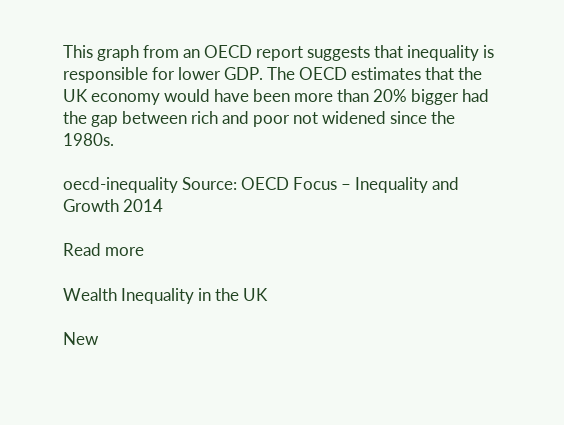This graph from an OECD report suggests that inequality is responsible for lower GDP. The OECD estimates that the UK economy would have been more than 20% bigger had the gap between rich and poor not widened since the 1980s.

oecd-inequality Source: OECD Focus – Inequality and Growth 2014

Read more

Wealth Inequality in the UK

New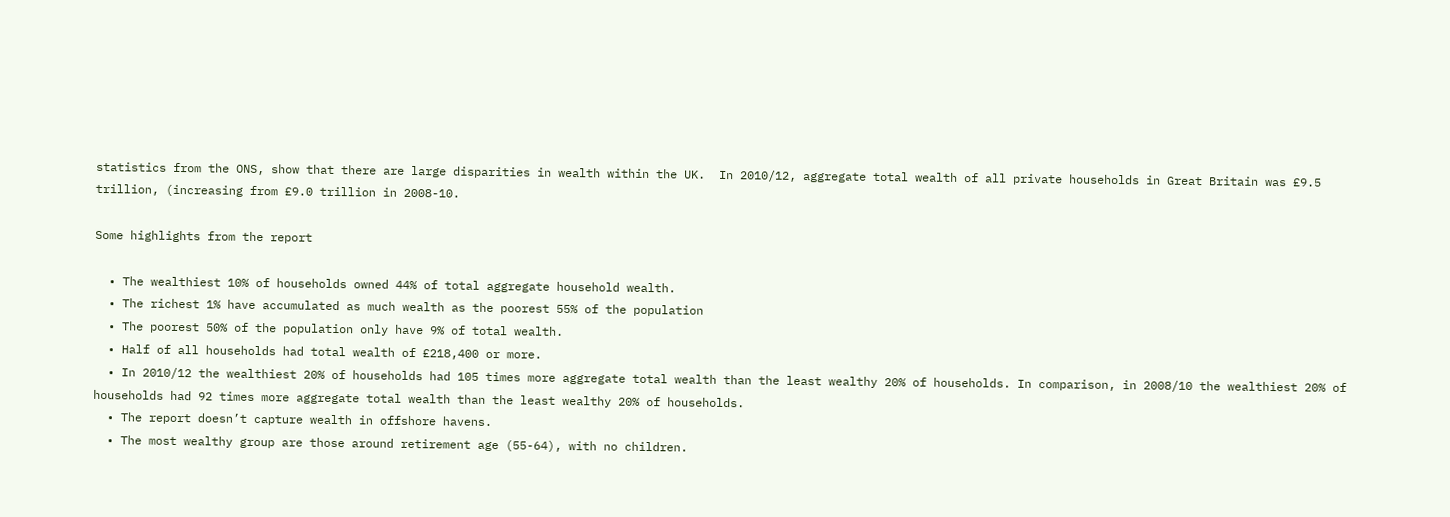statistics from the ONS, show that there are large disparities in wealth within the UK.  In 2010/12, aggregate total wealth of all private households in Great Britain was £9.5 trillion, (increasing from £9.0 trillion in 2008-10.

Some highlights from the report

  • The wealthiest 10% of households owned 44% of total aggregate household wealth.
  • The richest 1% have accumulated as much wealth as the poorest 55% of the population
  • The poorest 50% of the population only have 9% of total wealth.
  • Half of all households had total wealth of £218,400 or more.
  • In 2010/12 the wealthiest 20% of households had 105 times more aggregate total wealth than the least wealthy 20% of households. In comparison, in 2008/10 the wealthiest 20% of households had 92 times more aggregate total wealth than the least wealthy 20% of households.
  • The report doesn’t capture wealth in offshore havens.
  • The most wealthy group are those around retirement age (55-64), with no children.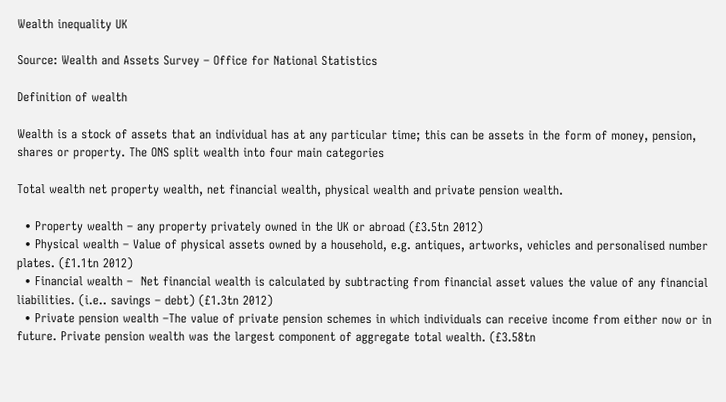Wealth inequality UK

Source: Wealth and Assets Survey – Office for National Statistics

Definition of wealth

Wealth is a stock of assets that an individual has at any particular time; this can be assets in the form of money, pension, shares or property. The ONS split wealth into four main categories

Total wealth net property wealth, net financial wealth, physical wealth and private pension wealth.

  • Property wealth – any property privately owned in the UK or abroad (£3.5tn 2012)
  • Physical wealth – Value of physical assets owned by a household, e.g. antiques, artworks, vehicles and personalised number plates. (£1.1tn 2012)
  • Financial wealth –  Net financial wealth is calculated by subtracting from financial asset values the value of any financial liabilities. (i.e.. savings – debt) (£1.3tn 2012)
  • Private pension wealth –The value of private pension schemes in which individuals can receive income from either now or in future. Private pension wealth was the largest component of aggregate total wealth. (£3.58tn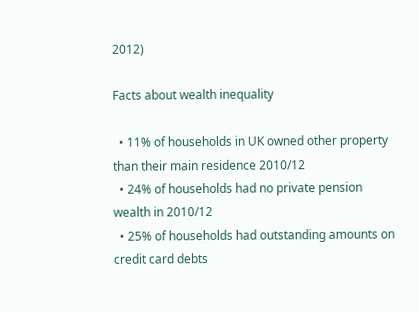2012)

Facts about wealth inequality

  • 11% of households in UK owned other property than their main residence 2010/12
  • 24% of households had no private pension wealth in 2010/12
  • 25% of households had outstanding amounts on credit card debts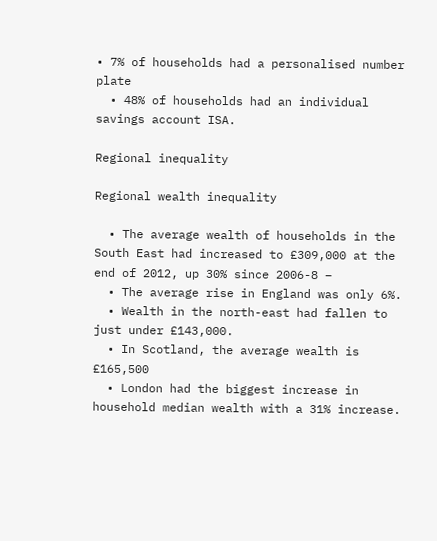• 7% of households had a personalised number plate
  • 48% of households had an individual savings account ISA.

Regional inequality

Regional wealth inequality

  • The average wealth of households in the South East had increased to £309,000 at the end of 2012, up 30% since 2006-8 –
  • The average rise in England was only 6%.
  • Wealth in the north-east had fallen to just under £143,000.
  • In Scotland, the average wealth is  £165,500
  • London had the biggest increase in household median wealth with a 31% increase.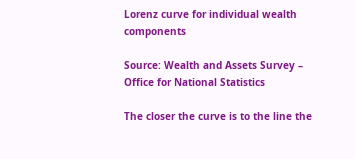Lorenz curve for individual wealth components

Source: Wealth and Assets Survey – Office for National Statistics

The closer the curve is to the line the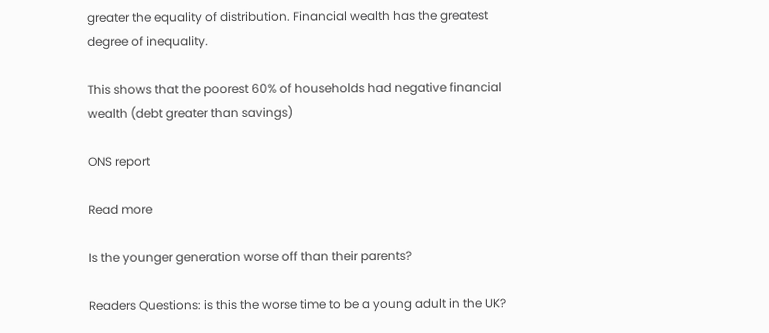greater the equality of distribution. Financial wealth has the greatest degree of inequality.

This shows that the poorest 60% of households had negative financial wealth (debt greater than savings)

ONS report

Read more

Is the younger generation worse off than their parents?

Readers Questions: is this the worse time to be a young adult in the UK?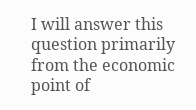I will answer this question primarily from the economic point of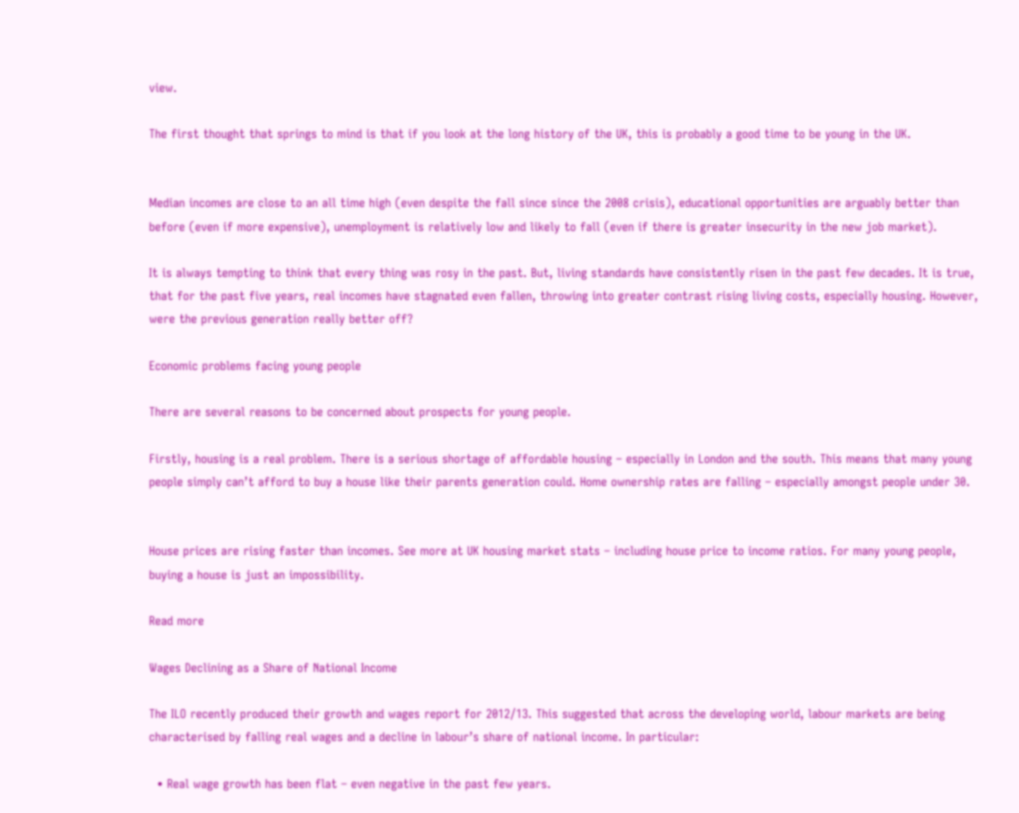view.

The first thought that springs to mind is that if you look at the long history of the UK, this is probably a good time to be young in the UK.


Median incomes are close to an all time high (even despite the fall since since the 2008 crisis), educational opportunities are arguably better than before (even if more expensive), unemployment is relatively low and likely to fall (even if there is greater insecurity in the new job market).

It is always tempting to think that every thing was rosy in the past. But, living standards have consistently risen in the past few decades. It is true, that for the past five years, real incomes have stagnated even fallen, throwing into greater contrast rising living costs, especially housing. However, were the previous generation really better off?

Economic problems facing young people

There are several reasons to be concerned about prospects for young people.

Firstly, housing is a real problem. There is a serious shortage of affordable housing – especially in London and the south. This means that many young people simply can’t afford to buy a house like their parents generation could. Home ownership rates are falling – especially amongst people under 30.


House prices are rising faster than incomes. See more at UK housing market stats – including house price to income ratios. For many young people, buying a house is just an impossibility.

Read more

Wages Declining as a Share of National Income

The ILO recently produced their growth and wages report for 2012/13. This suggested that across the developing world, labour markets are being characterised by falling real wages and a decline in labour’s share of national income. In particular:

  • Real wage growth has been flat – even negative in the past few years.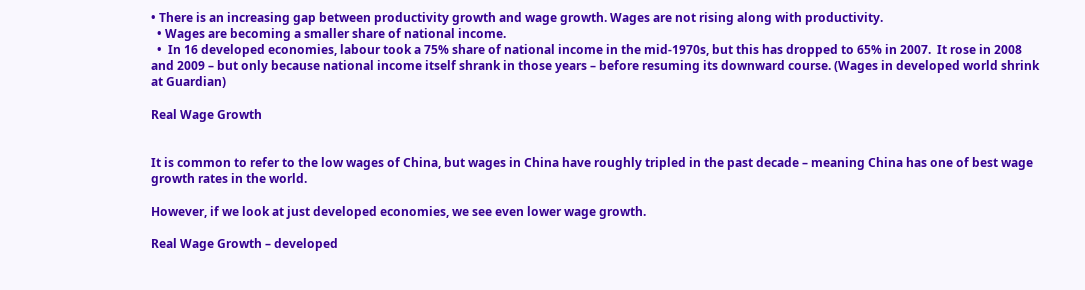• There is an increasing gap between productivity growth and wage growth. Wages are not rising along with productivity.
  • Wages are becoming a smaller share of national income.
  •  In 16 developed economies, labour took a 75% share of national income in the mid-1970s, but this has dropped to 65% in 2007.  It rose in 2008 and 2009 – but only because national income itself shrank in those years – before resuming its downward course. (Wages in developed world shrink at Guardian)

Real Wage Growth


It is common to refer to the low wages of China, but wages in China have roughly tripled in the past decade – meaning China has one of best wage growth rates in the world.

However, if we look at just developed economies, we see even lower wage growth.

Real Wage Growth – developed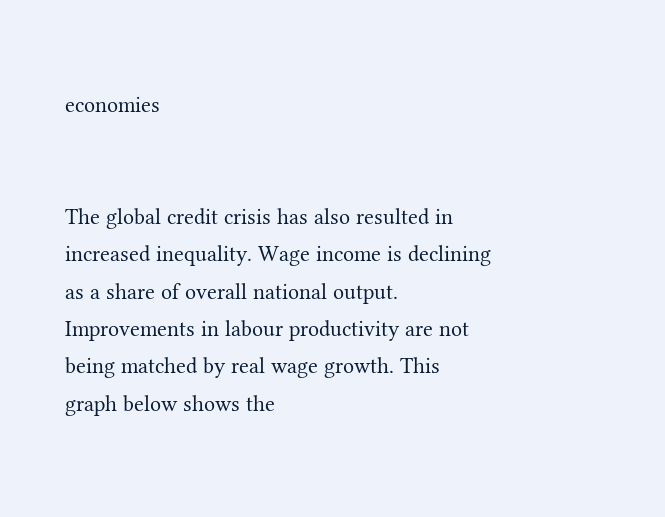economies


The global credit crisis has also resulted in increased inequality. Wage income is declining as a share of overall national output. Improvements in labour productivity are not being matched by real wage growth. This graph below shows the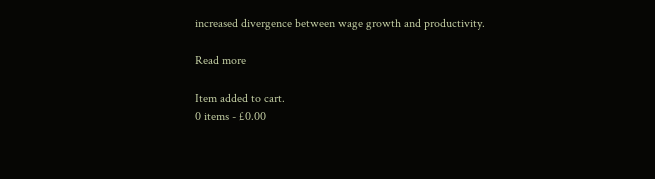increased divergence between wage growth and productivity.

Read more

Item added to cart.
0 items - £0.00